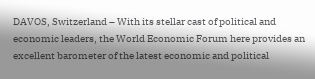DAVOS, Switzerland – With its stellar cast of political and economic leaders, the World Economic Forum here provides an excellent barometer of the latest economic and political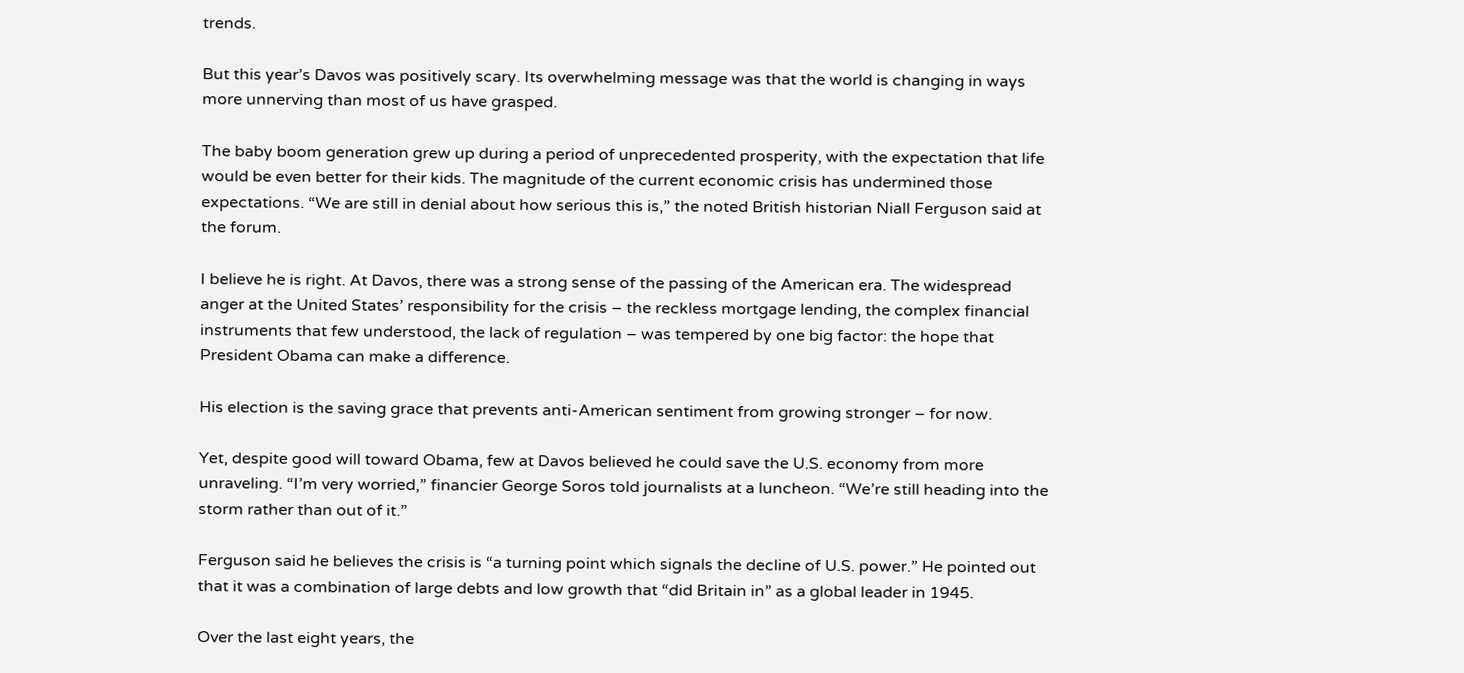trends.

But this year’s Davos was positively scary. Its overwhelming message was that the world is changing in ways more unnerving than most of us have grasped.

The baby boom generation grew up during a period of unprecedented prosperity, with the expectation that life would be even better for their kids. The magnitude of the current economic crisis has undermined those expectations. “We are still in denial about how serious this is,” the noted British historian Niall Ferguson said at the forum.

I believe he is right. At Davos, there was a strong sense of the passing of the American era. The widespread anger at the United States’ responsibility for the crisis – the reckless mortgage lending, the complex financial instruments that few understood, the lack of regulation – was tempered by one big factor: the hope that President Obama can make a difference.

His election is the saving grace that prevents anti-American sentiment from growing stronger – for now.

Yet, despite good will toward Obama, few at Davos believed he could save the U.S. economy from more unraveling. “I’m very worried,” financier George Soros told journalists at a luncheon. “We’re still heading into the storm rather than out of it.”

Ferguson said he believes the crisis is “a turning point which signals the decline of U.S. power.” He pointed out that it was a combination of large debts and low growth that “did Britain in” as a global leader in 1945.

Over the last eight years, the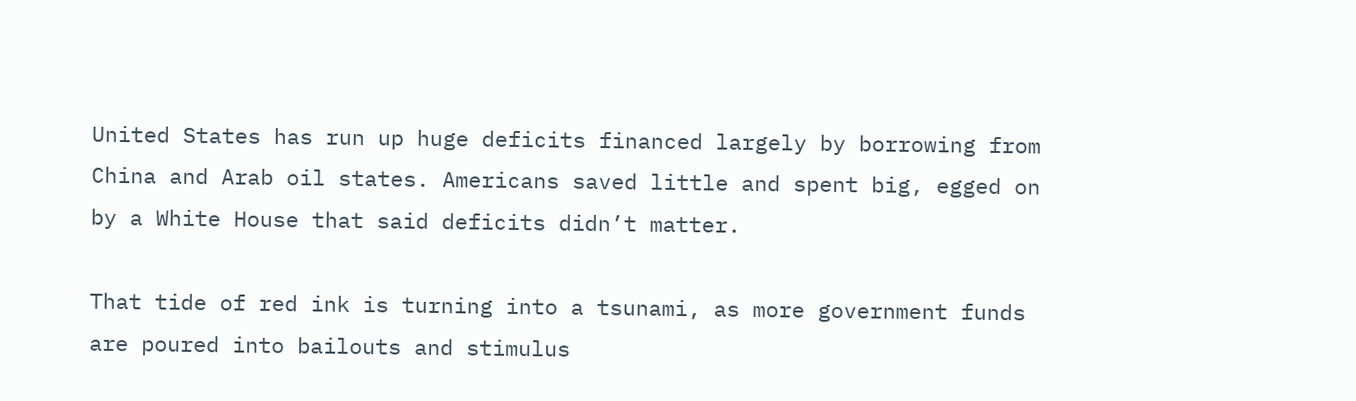United States has run up huge deficits financed largely by borrowing from China and Arab oil states. Americans saved little and spent big, egged on by a White House that said deficits didn’t matter.

That tide of red ink is turning into a tsunami, as more government funds are poured into bailouts and stimulus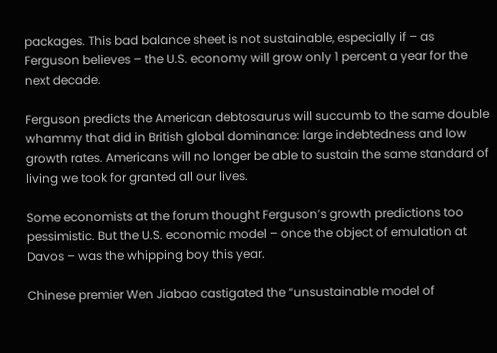packages. This bad balance sheet is not sustainable, especially if – as Ferguson believes – the U.S. economy will grow only 1 percent a year for the next decade.

Ferguson predicts the American debtosaurus will succumb to the same double whammy that did in British global dominance: large indebtedness and low growth rates. Americans will no longer be able to sustain the same standard of living we took for granted all our lives.

Some economists at the forum thought Ferguson’s growth predictions too pessimistic. But the U.S. economic model – once the object of emulation at Davos – was the whipping boy this year.

Chinese premier Wen Jiabao castigated the “unsustainable model of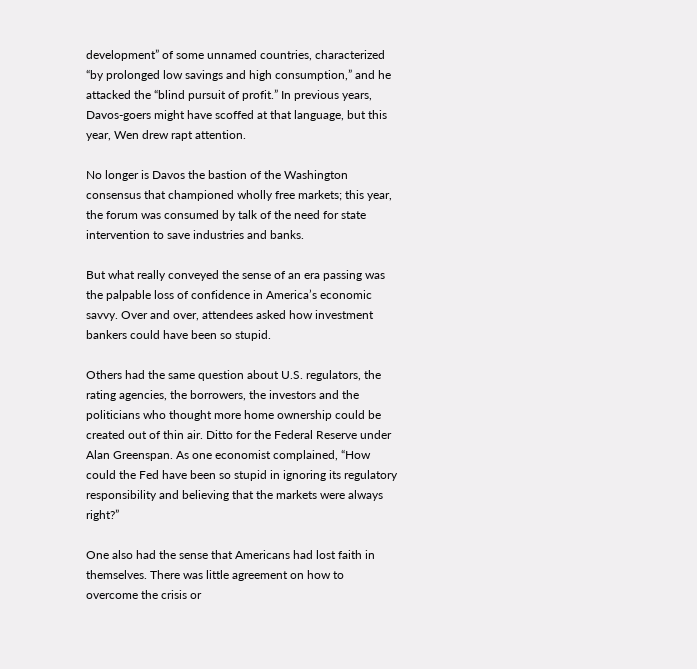development” of some unnamed countries, characterized “by prolonged low savings and high consumption,” and he attacked the “blind pursuit of profit.” In previous years, Davos-goers might have scoffed at that language, but this year, Wen drew rapt attention.

No longer is Davos the bastion of the Washington consensus that championed wholly free markets; this year, the forum was consumed by talk of the need for state intervention to save industries and banks.

But what really conveyed the sense of an era passing was the palpable loss of confidence in America’s economic savvy. Over and over, attendees asked how investment bankers could have been so stupid.

Others had the same question about U.S. regulators, the rating agencies, the borrowers, the investors and the politicians who thought more home ownership could be created out of thin air. Ditto for the Federal Reserve under Alan Greenspan. As one economist complained, “How could the Fed have been so stupid in ignoring its regulatory responsibility and believing that the markets were always right?”

One also had the sense that Americans had lost faith in themselves. There was little agreement on how to overcome the crisis or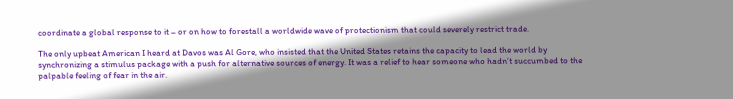coordinate a global response to it – or on how to forestall a worldwide wave of protectionism that could severely restrict trade.

The only upbeat American I heard at Davos was Al Gore, who insisted that the United States retains the capacity to lead the world by synchronizing a stimulus package with a push for alternative sources of energy. It was a relief to hear someone who hadn’t succumbed to the palpable feeling of fear in the air.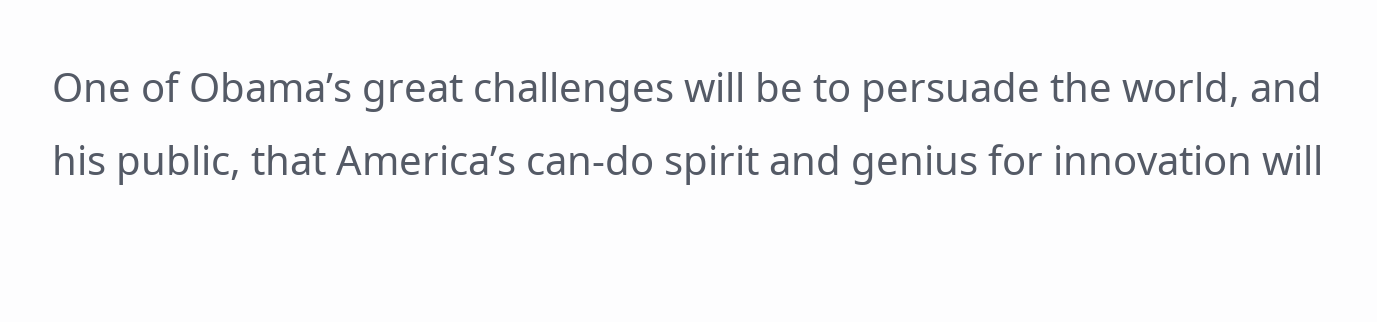One of Obama’s great challenges will be to persuade the world, and his public, that America’s can-do spirit and genius for innovation will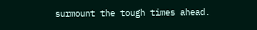surmount the tough times ahead.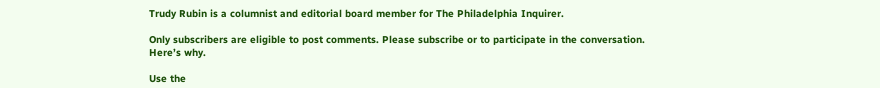Trudy Rubin is a columnist and editorial board member for The Philadelphia Inquirer.

Only subscribers are eligible to post comments. Please subscribe or to participate in the conversation. Here’s why.

Use the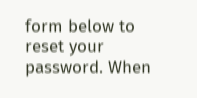form below to reset your password. When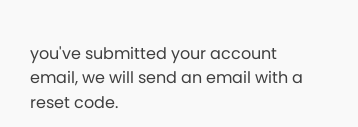you've submitted your account email, we will send an email with a reset code.